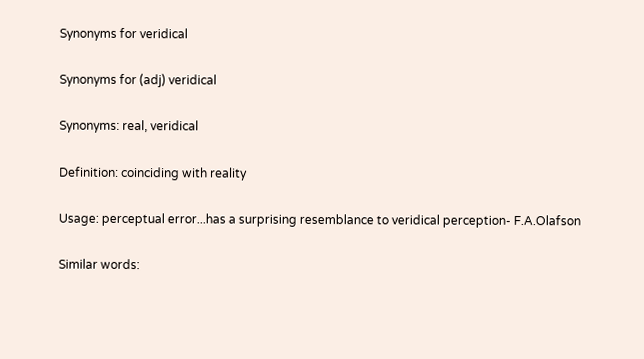Synonyms for veridical

Synonyms for (adj) veridical

Synonyms: real, veridical

Definition: coinciding with reality

Usage: perceptual error...has a surprising resemblance to veridical perception- F.A.Olafson

Similar words: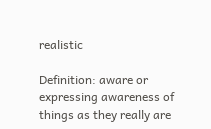realistic

Definition: aware or expressing awareness of things as they really are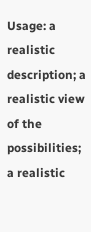Usage: a realistic description; a realistic view of the possibilities; a realistic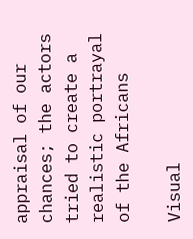appraisal of our chances; the actors tried to create a realistic portrayal of the Africans

Visual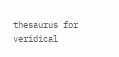thesaurus for veridical